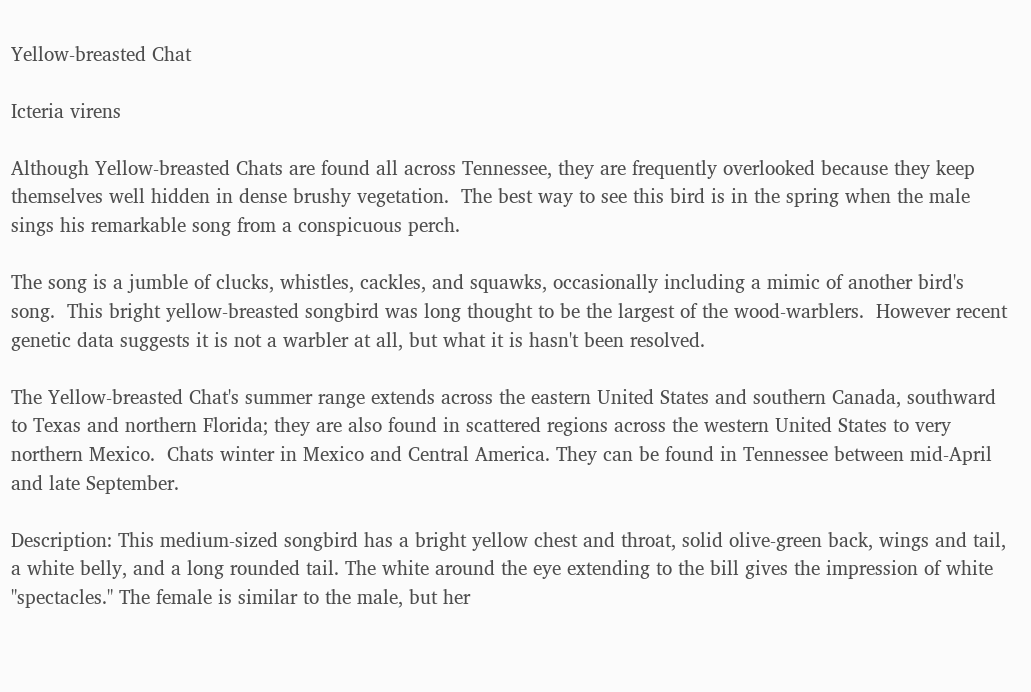Yellow-breasted Chat

Icteria virens

Although Yellow-breasted Chats are found all across Tennessee, they are frequently overlooked because they keep themselves well hidden in dense brushy vegetation.  The best way to see this bird is in the spring when the male sings his remarkable song from a conspicuous perch.

The song is a jumble of clucks, whistles, cackles, and squawks, occasionally including a mimic of another bird's song.  This bright yellow-breasted songbird was long thought to be the largest of the wood-warblers.  However recent genetic data suggests it is not a warbler at all, but what it is hasn't been resolved.

The Yellow-breasted Chat's summer range extends across the eastern United States and southern Canada, southward to Texas and northern Florida; they are also found in scattered regions across the western United States to very northern Mexico.  Chats winter in Mexico and Central America. They can be found in Tennessee between mid-April and late September.

Description: This medium-sized songbird has a bright yellow chest and throat, solid olive-green back, wings and tail, a white belly, and a long rounded tail. The white around the eye extending to the bill gives the impression of white "spectacles." The female is similar to the male, but her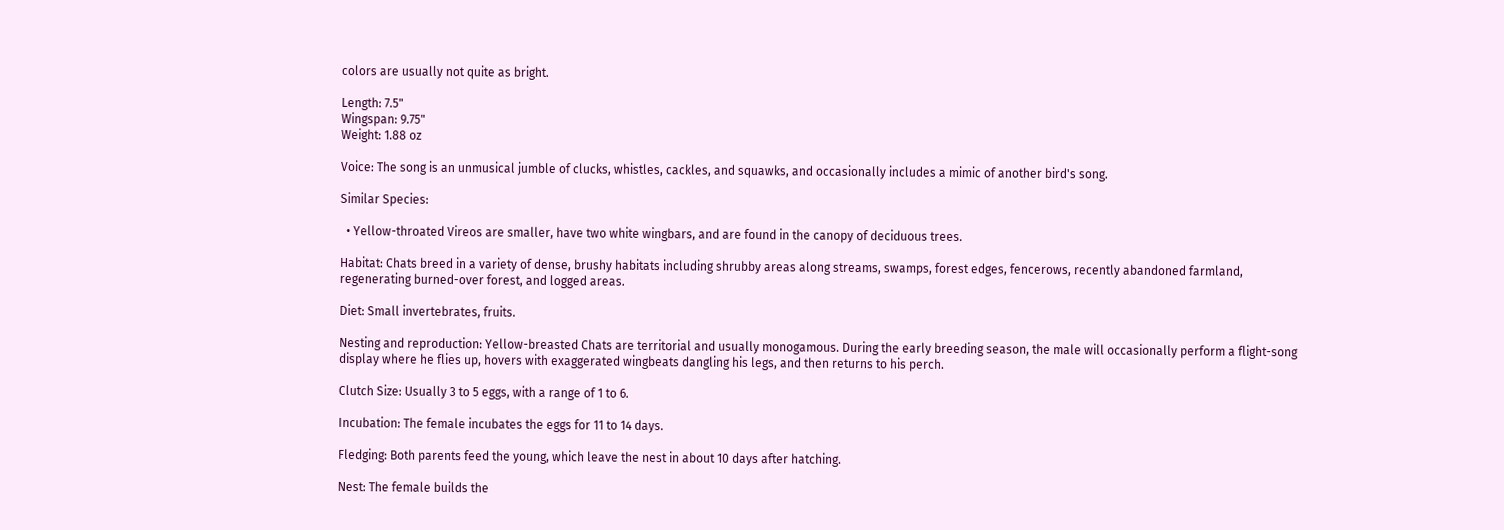colors are usually not quite as bright.

Length: 7.5"
Wingspan: 9.75"
Weight: 1.88 oz

Voice: The song is an unmusical jumble of clucks, whistles, cackles, and squawks, and occasionally includes a mimic of another bird's song.

Similar Species:

  • Yellow-throated Vireos are smaller, have two white wingbars, and are found in the canopy of deciduous trees.

Habitat: Chats breed in a variety of dense, brushy habitats including shrubby areas along streams, swamps, forest edges, fencerows, recently abandoned farmland, regenerating burned-over forest, and logged areas.

Diet: Small invertebrates, fruits.

Nesting and reproduction: Yellow-breasted Chats are territorial and usually monogamous. During the early breeding season, the male will occasionally perform a flight-song display where he flies up, hovers with exaggerated wingbeats dangling his legs, and then returns to his perch.

Clutch Size: Usually 3 to 5 eggs, with a range of 1 to 6.

Incubation: The female incubates the eggs for 11 to 14 days.

Fledging: Both parents feed the young, which leave the nest in about 10 days after hatching.

Nest: The female builds the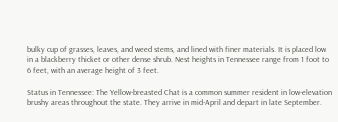bulky cup of grasses, leaves, and weed stems, and lined with finer materials. It is placed low in a blackberry thicket or other dense shrub. Nest heights in Tennessee range from 1 foot to 6 feet, with an average height of 3 feet.

Status in Tennessee: The Yellow-breasted Chat is a common summer resident in low-elevation brushy areas throughout the state. They arrive in mid-April and depart in late September.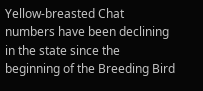Yellow-breasted Chat numbers have been declining in the state since the beginning of the Breeding Bird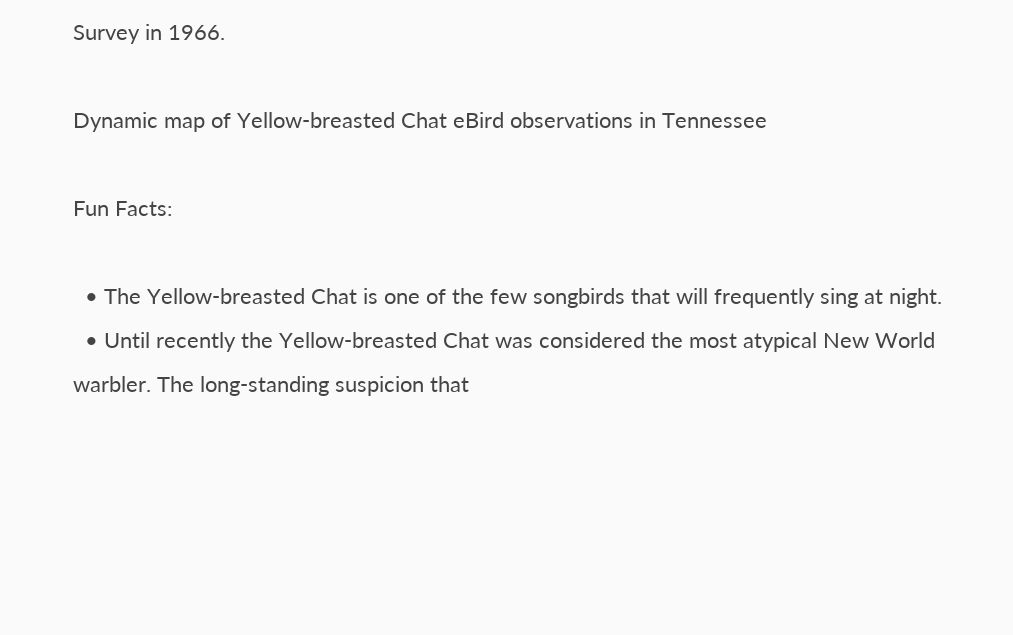Survey in 1966.

Dynamic map of Yellow-breasted Chat eBird observations in Tennessee

Fun Facts:

  • The Yellow-breasted Chat is one of the few songbirds that will frequently sing at night.
  • Until recently the Yellow-breasted Chat was considered the most atypical New World warbler. The long-standing suspicion that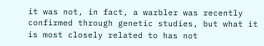it was not, in fact, a warbler was recently confirmed through genetic studies, but what it is most closely related to has not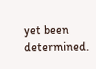yet been determined.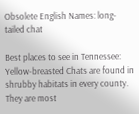Obsolete English Names: long-tailed chat

Best places to see in Tennessee: Yellow-breasted Chats are found in shrubby habitats in every county. They are most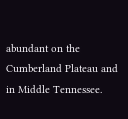abundant on the Cumberland Plateau and in Middle Tennessee.